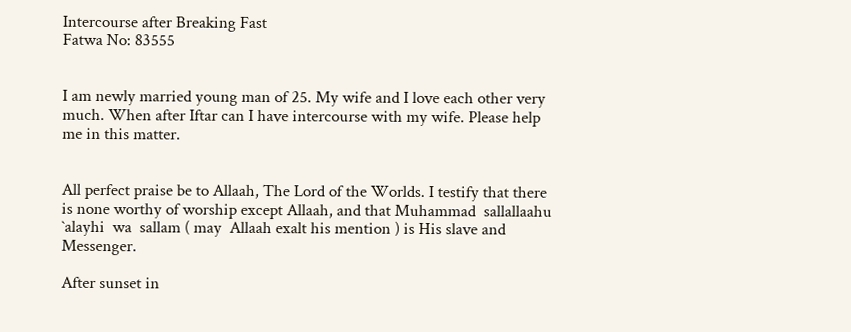Intercourse after Breaking Fast
Fatwa No: 83555


I am newly married young man of 25. My wife and I love each other very much. When after Iftar can I have intercourse with my wife. Please help me in this matter.


All perfect praise be to Allaah, The Lord of the Worlds. I testify that there is none worthy of worship except Allaah, and that Muhammad  sallallaahu  `alayhi  wa  sallam ( may  Allaah exalt his mention ) is His slave and Messenger.

After sunset in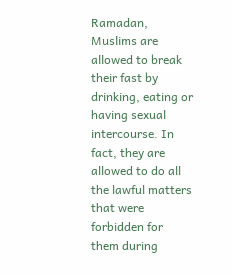Ramadan, Muslims are allowed to break their fast by drinking, eating or having sexual intercourse. In fact, they are allowed to do all the lawful matters that were forbidden for them during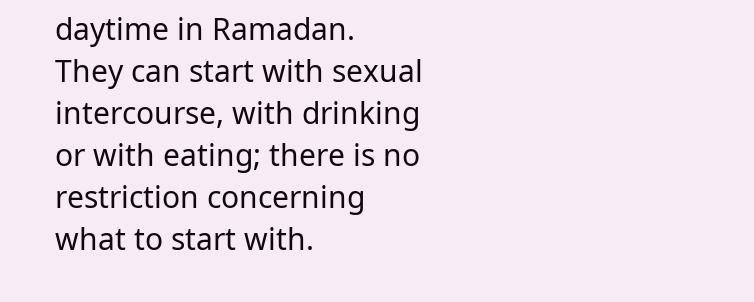daytime in Ramadan. They can start with sexual intercourse, with drinking or with eating; there is no restriction concerning what to start with.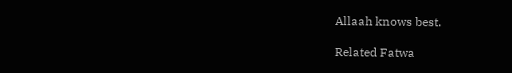Allaah knows best.

Related Fatwa